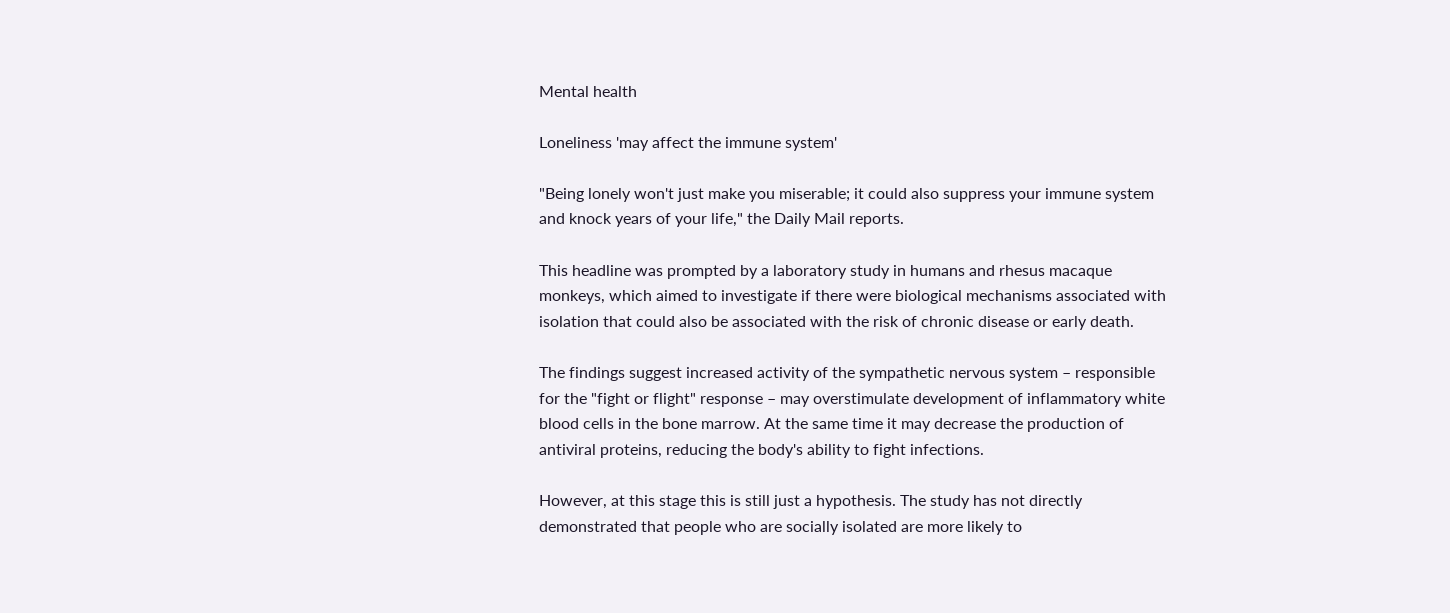Mental health

Loneliness 'may affect the immune system'

"Being lonely won't just make you miserable; it could also suppress your immune system and knock years of your life," the Daily Mail reports.

This headline was prompted by a laboratory study in humans and rhesus macaque monkeys, which aimed to investigate if there were biological mechanisms associated with isolation that could also be associated with the risk of chronic disease or early death.

The findings suggest increased activity of the sympathetic nervous system – responsible for the "fight or flight" response – may overstimulate development of inflammatory white blood cells in the bone marrow. At the same time it may decrease the production of antiviral proteins, reducing the body's ability to fight infections.

However, at this stage this is still just a hypothesis. The study has not directly demonstrated that people who are socially isolated are more likely to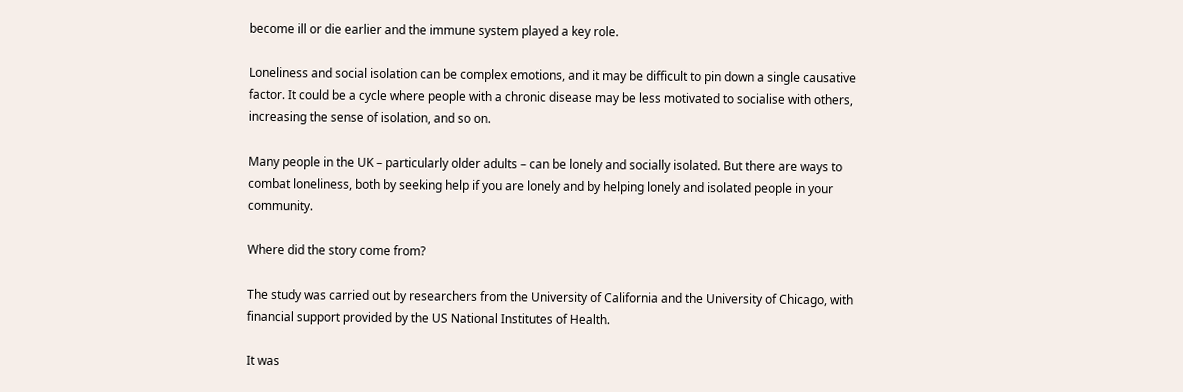become ill or die earlier and the immune system played a key role.

Loneliness and social isolation can be complex emotions, and it may be difficult to pin down a single causative factor. It could be a cycle where people with a chronic disease may be less motivated to socialise with others, increasing the sense of isolation, and so on.

Many people in the UK – particularly older adults – can be lonely and socially isolated. But there are ways to combat loneliness, both by seeking help if you are lonely and by helping lonely and isolated people in your community.

Where did the story come from?

The study was carried out by researchers from the University of California and the University of Chicago, with financial support provided by the US National Institutes of Health.

It was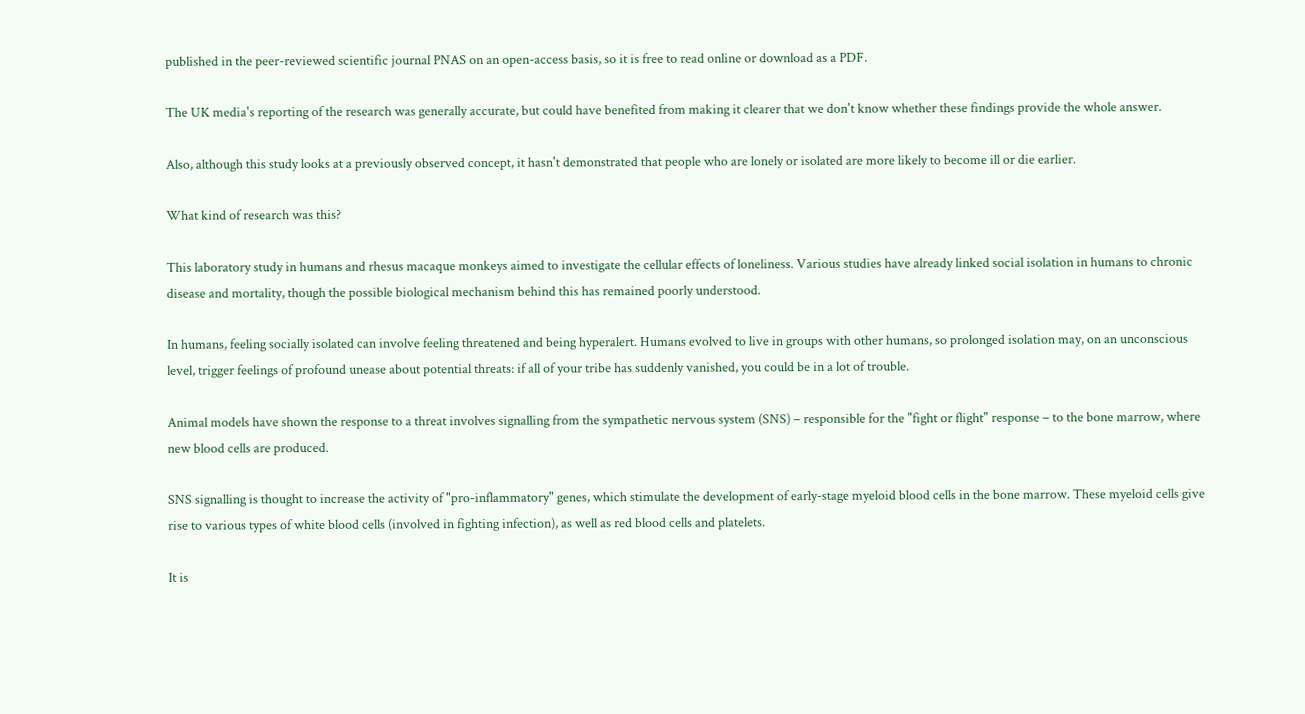published in the peer-reviewed scientific journal PNAS on an open-access basis, so it is free to read online or download as a PDF.

The UK media's reporting of the research was generally accurate, but could have benefited from making it clearer that we don't know whether these findings provide the whole answer.

Also, although this study looks at a previously observed concept, it hasn't demonstrated that people who are lonely or isolated are more likely to become ill or die earlier.

What kind of research was this?

This laboratory study in humans and rhesus macaque monkeys aimed to investigate the cellular effects of loneliness. Various studies have already linked social isolation in humans to chronic disease and mortality, though the possible biological mechanism behind this has remained poorly understood.

In humans, feeling socially isolated can involve feeling threatened and being hyperalert. Humans evolved to live in groups with other humans, so prolonged isolation may, on an unconscious level, trigger feelings of profound unease about potential threats: if all of your tribe has suddenly vanished, you could be in a lot of trouble.

Animal models have shown the response to a threat involves signalling from the sympathetic nervous system (SNS) – responsible for the "fight or flight" response – to the bone marrow, where new blood cells are produced.

SNS signalling is thought to increase the activity of "pro-inflammatory" genes, which stimulate the development of early-stage myeloid blood cells in the bone marrow. These myeloid cells give rise to various types of white blood cells (involved in fighting infection), as well as red blood cells and platelets.

It is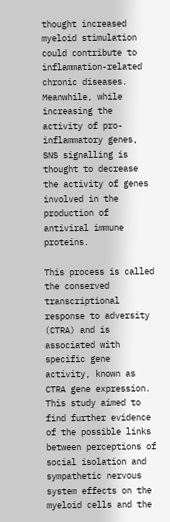thought increased myeloid stimulation could contribute to inflammation-related chronic diseases. Meanwhile, while increasing the activity of pro-inflammatory genes, SNS signalling is thought to decrease the activity of genes involved in the production of antiviral immune proteins.

This process is called the conserved transcriptional response to adversity (CTRA) and is associated with specific gene activity, known as CTRA gene expression. This study aimed to find further evidence of the possible links between perceptions of social isolation and sympathetic nervous system effects on the myeloid cells and the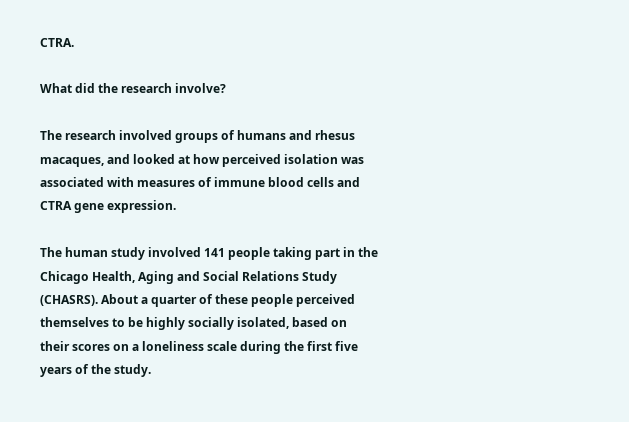CTRA.

What did the research involve?

The research involved groups of humans and rhesus macaques, and looked at how perceived isolation was associated with measures of immune blood cells and CTRA gene expression.

The human study involved 141 people taking part in the Chicago Health, Aging and Social Relations Study (CHASRS). About a quarter of these people perceived themselves to be highly socially isolated, based on their scores on a loneliness scale during the first five years of the study.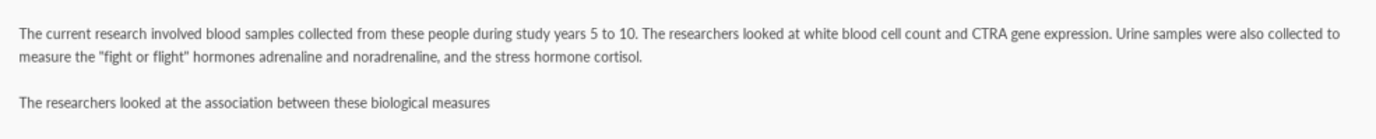The current research involved blood samples collected from these people during study years 5 to 10. The researchers looked at white blood cell count and CTRA gene expression. Urine samples were also collected to measure the "fight or flight" hormones adrenaline and noradrenaline, and the stress hormone cortisol.

The researchers looked at the association between these biological measures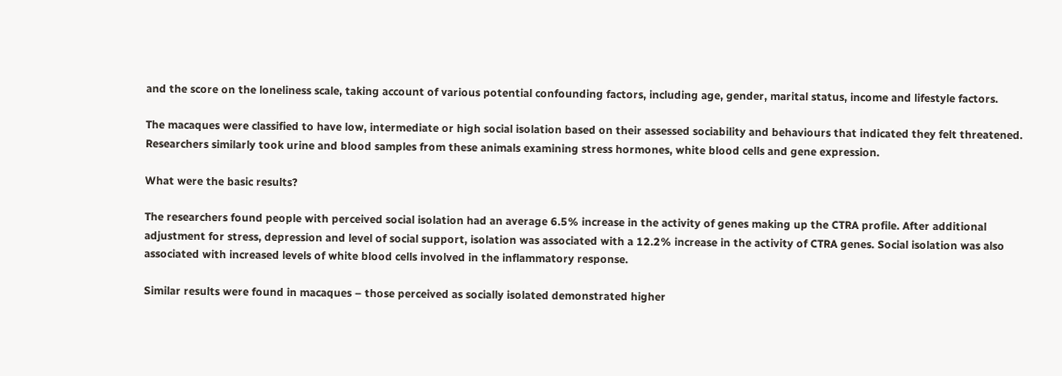and the score on the loneliness scale, taking account of various potential confounding factors, including age, gender, marital status, income and lifestyle factors.

The macaques were classified to have low, intermediate or high social isolation based on their assessed sociability and behaviours that indicated they felt threatened. Researchers similarly took urine and blood samples from these animals examining stress hormones, white blood cells and gene expression.

What were the basic results?

The researchers found people with perceived social isolation had an average 6.5% increase in the activity of genes making up the CTRA profile. After additional adjustment for stress, depression and level of social support, isolation was associated with a 12.2% increase in the activity of CTRA genes. Social isolation was also associated with increased levels of white blood cells involved in the inflammatory response.

Similar results were found in macaques – those perceived as socially isolated demonstrated higher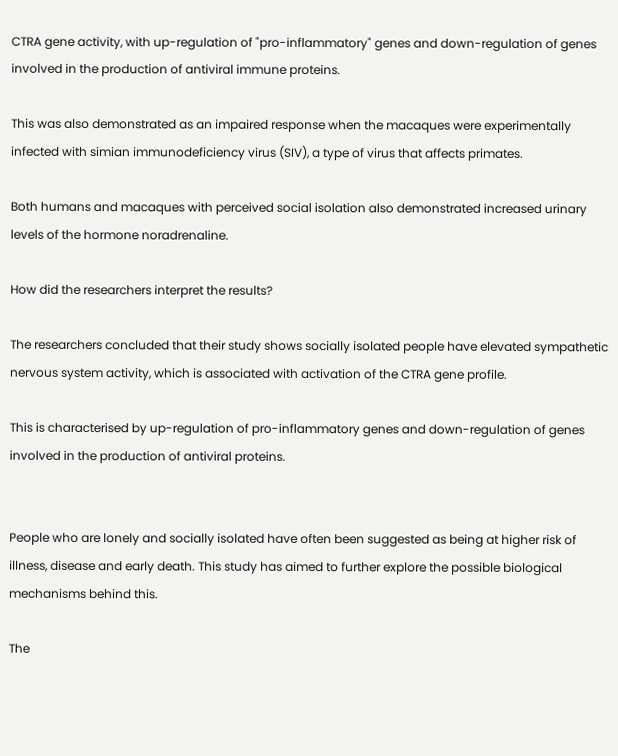CTRA gene activity, with up-regulation of "pro-inflammatory" genes and down-regulation of genes involved in the production of antiviral immune proteins.

This was also demonstrated as an impaired response when the macaques were experimentally infected with simian immunodeficiency virus (SIV), a type of virus that affects primates.

Both humans and macaques with perceived social isolation also demonstrated increased urinary levels of the hormone noradrenaline.

How did the researchers interpret the results?

The researchers concluded that their study shows socially isolated people have elevated sympathetic nervous system activity, which is associated with activation of the CTRA gene profile.

This is characterised by up-regulation of pro-inflammatory genes and down-regulation of genes involved in the production of antiviral proteins.


People who are lonely and socially isolated have often been suggested as being at higher risk of illness, disease and early death. This study has aimed to further explore the possible biological mechanisms behind this.

The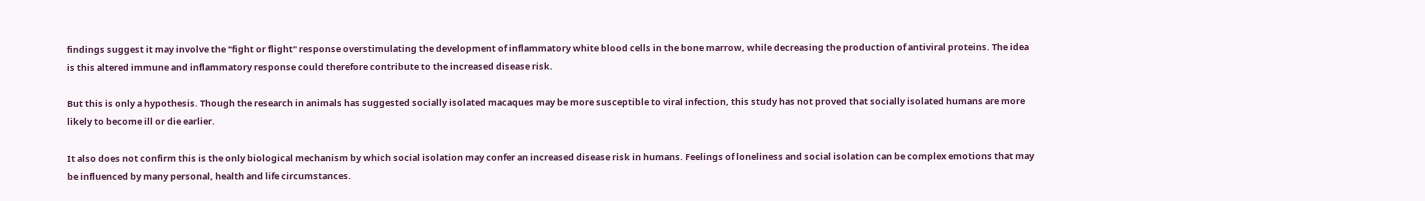findings suggest it may involve the "fight or flight" response overstimulating the development of inflammatory white blood cells in the bone marrow, while decreasing the production of antiviral proteins. The idea is this altered immune and inflammatory response could therefore contribute to the increased disease risk.

But this is only a hypothesis. Though the research in animals has suggested socially isolated macaques may be more susceptible to viral infection, this study has not proved that socially isolated humans are more likely to become ill or die earlier.

It also does not confirm this is the only biological mechanism by which social isolation may confer an increased disease risk in humans. Feelings of loneliness and social isolation can be complex emotions that may be influenced by many personal, health and life circumstances.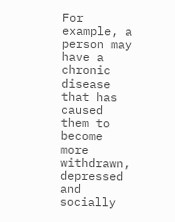For example, a person may have a chronic disease that has caused them to become more withdrawn, depressed and socially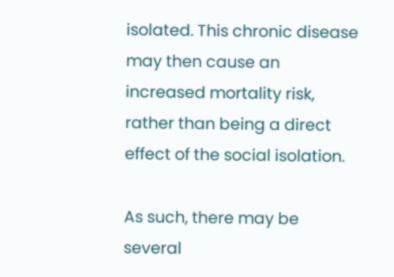isolated. This chronic disease may then cause an increased mortality risk, rather than being a direct effect of the social isolation.

As such, there may be several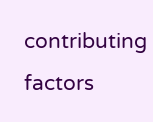contributing factors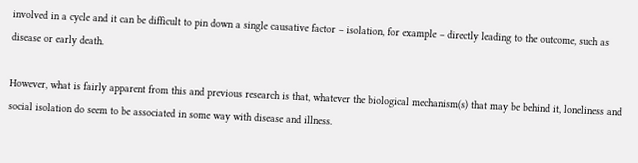involved in a cycle and it can be difficult to pin down a single causative factor – isolation, for example – directly leading to the outcome, such as disease or early death.

However, what is fairly apparent from this and previous research is that, whatever the biological mechanism(s) that may be behind it, loneliness and social isolation do seem to be associated in some way with disease and illness.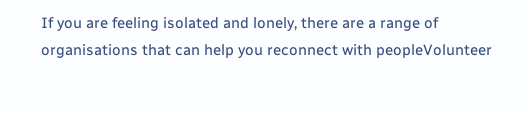If you are feeling isolated and lonely, there are a range of organisations that can help you reconnect with peopleVolunteer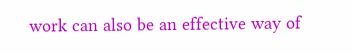work can also be an effective way of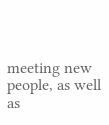meeting new people, as well as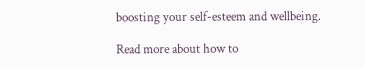boosting your self-esteem and wellbeing.

Read more about how to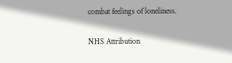combat feelings of loneliness.

NHS Attribution